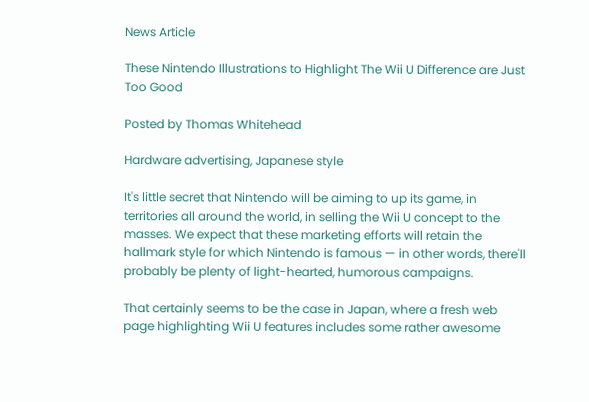News Article

These Nintendo Illustrations to Highlight The Wii U Difference are Just Too Good

Posted by Thomas Whitehead

Hardware advertising, Japanese style

It's little secret that Nintendo will be aiming to up its game, in territories all around the world, in selling the Wii U concept to the masses. We expect that these marketing efforts will retain the hallmark style for which Nintendo is famous — in other words, there'll probably be plenty of light-hearted, humorous campaigns.

That certainly seems to be the case in Japan, where a fresh web page highlighting Wii U features includes some rather awesome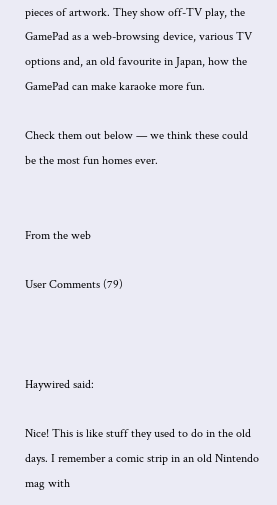pieces of artwork. They show off-TV play, the GamePad as a web-browsing device, various TV options and, an old favourite in Japan, how the GamePad can make karaoke more fun.

Check them out below — we think these could be the most fun homes ever.


From the web

User Comments (79)



Haywired said:

Nice! This is like stuff they used to do in the old days. I remember a comic strip in an old Nintendo mag with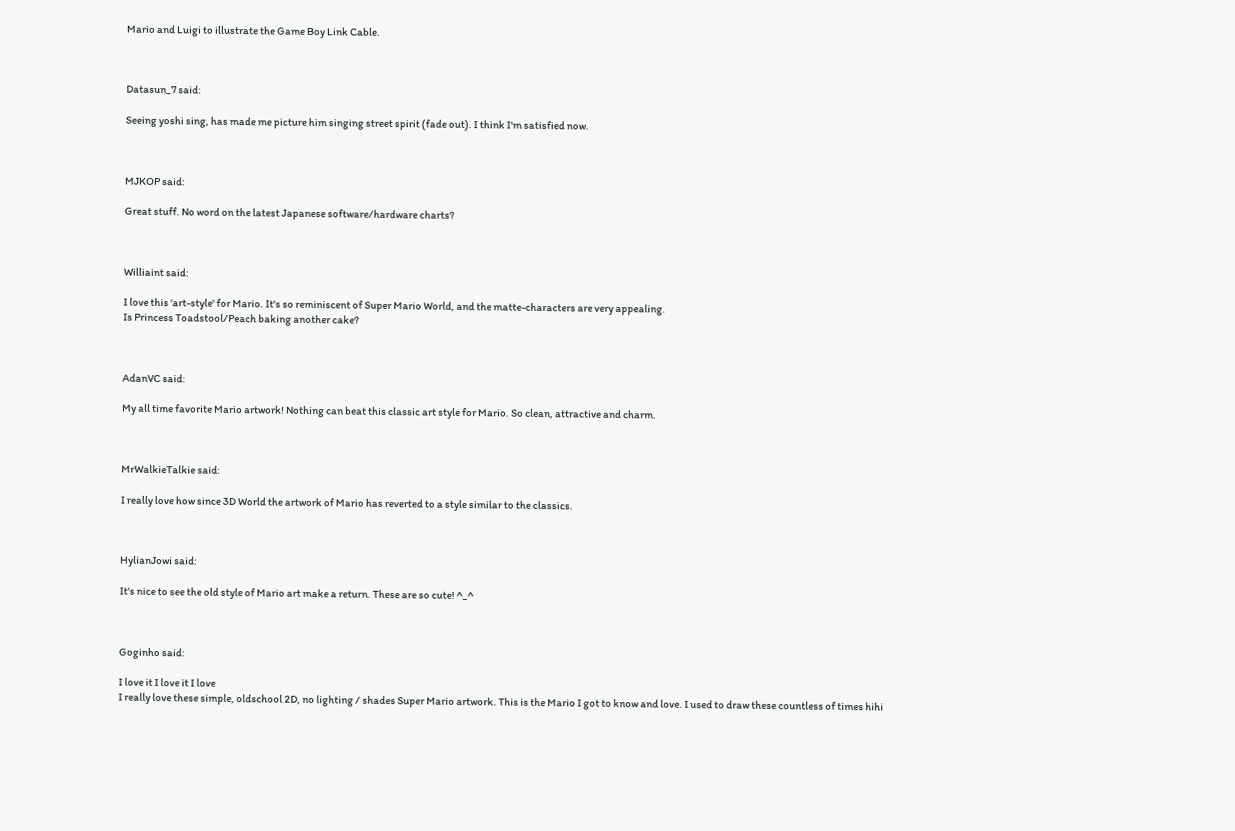Mario and Luigi to illustrate the Game Boy Link Cable.



Datasun_7 said:

Seeing yoshi sing, has made me picture him singing street spirit (fade out). I think I'm satisfied now.



MJKOP said:

Great stuff. No word on the latest Japanese software/hardware charts?



Williaint said:

I love this 'art-style' for Mario. It's so reminiscent of Super Mario World, and the matte-characters are very appealing.
Is Princess Toadstool/Peach baking another cake?



AdanVC said:

My all time favorite Mario artwork! Nothing can beat this classic art style for Mario. So clean, attractive and charm.



MrWalkieTalkie said:

I really love how since 3D World the artwork of Mario has reverted to a style similar to the classics.



HylianJowi said:

It's nice to see the old style of Mario art make a return. These are so cute! ^_^



Goginho said:

I love it I love it I love
I really love these simple, oldschool 2D, no lighting / shades Super Mario artwork. This is the Mario I got to know and love. I used to draw these countless of times hihi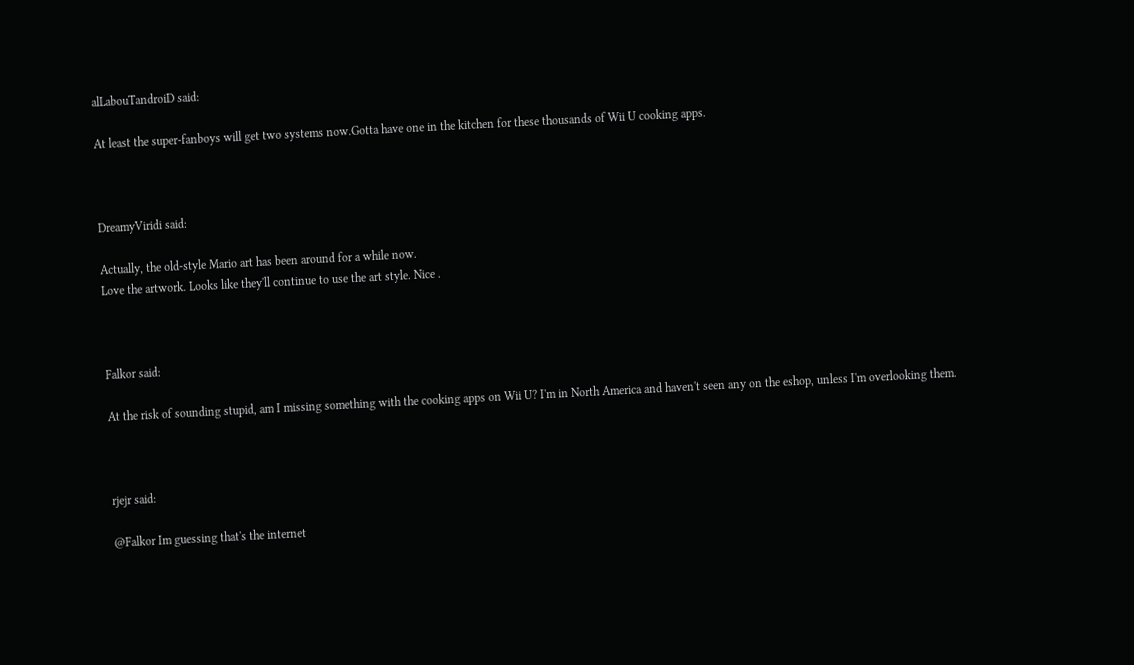alLabouTandroiD said:

At least the super-fanboys will get two systems now.Gotta have one in the kitchen for these thousands of Wii U cooking apps.



DreamyViridi said:

Actually, the old-style Mario art has been around for a while now.
Love the artwork. Looks like they'll continue to use the art style. Nice .



Falkor said:

At the risk of sounding stupid, am I missing something with the cooking apps on Wii U? I'm in North America and haven't seen any on the eshop, unless I'm overlooking them.



rjejr said:

@Falkor Im guessing that's the internet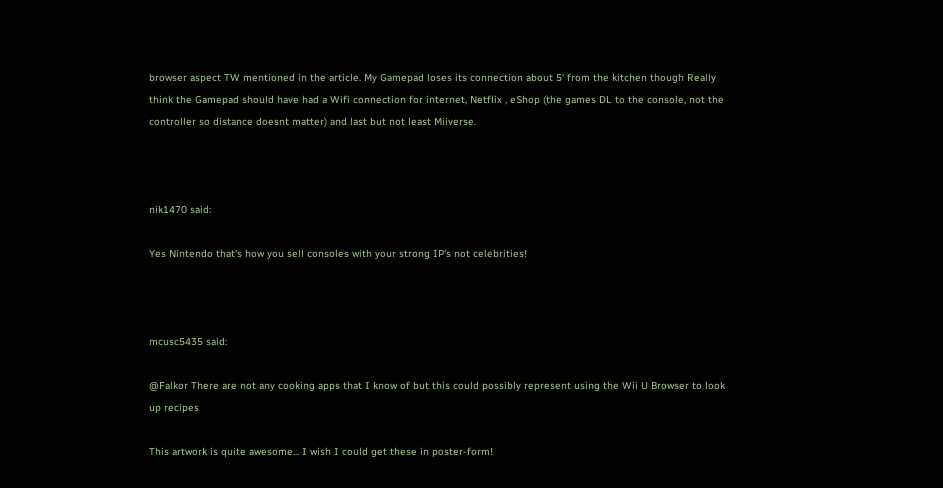browser aspect TW mentioned in the article. My Gamepad loses its connection about 5' from the kitchen though Really think the Gamepad should have had a Wifi connection for internet, Netflix , eShop (the games DL to the console, not the controller so distance doesnt matter) and last but not least Miiverse.



nik1470 said:

Yes Nintendo that's how you sell consoles with your strong IP's not celebrities!



mcusc5435 said:

@Falkor There are not any cooking apps that I know of but this could possibly represent using the Wii U Browser to look up recipes

This artwork is quite awesome... I wish I could get these in poster-form!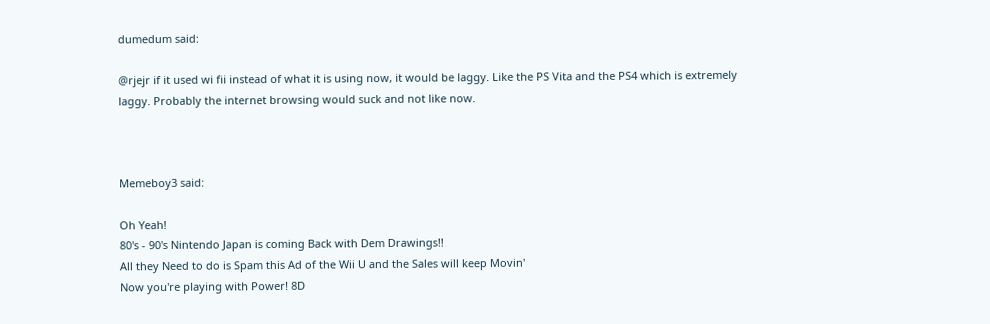dumedum said:

@rjejr if it used wi fii instead of what it is using now, it would be laggy. Like the PS Vita and the PS4 which is extremely laggy. Probably the internet browsing would suck and not like now.



Memeboy3 said:

Oh Yeah!
80's - 90's Nintendo Japan is coming Back with Dem Drawings!!
All they Need to do is Spam this Ad of the Wii U and the Sales will keep Movin'
Now you're playing with Power! 8D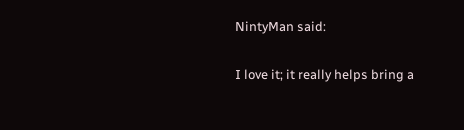NintyMan said:

I love it; it really helps bring a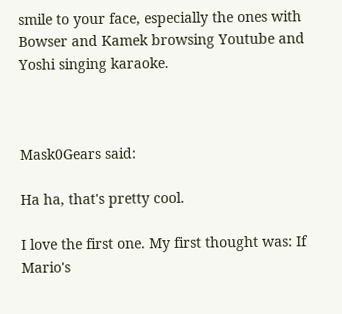smile to your face, especially the ones with Bowser and Kamek browsing Youtube and Yoshi singing karaoke.



Mask0Gears said:

Ha ha, that's pretty cool.

I love the first one. My first thought was: If Mario's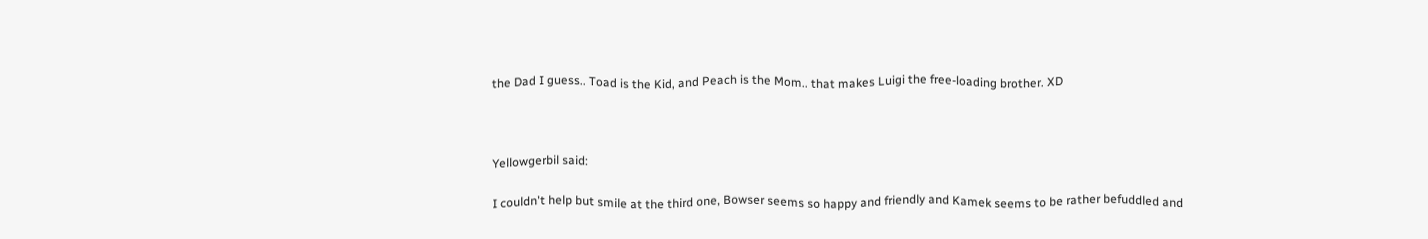the Dad I guess.. Toad is the Kid, and Peach is the Mom.. that makes Luigi the free-loading brother. XD



Yellowgerbil said:

I couldn't help but smile at the third one, Bowser seems so happy and friendly and Kamek seems to be rather befuddled and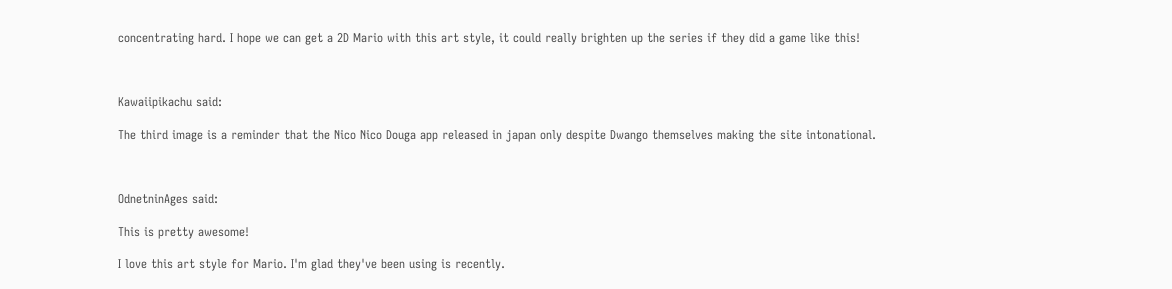concentrating hard. I hope we can get a 2D Mario with this art style, it could really brighten up the series if they did a game like this!



Kawaiipikachu said:

The third image is a reminder that the Nico Nico Douga app released in japan only despite Dwango themselves making the site intonational.



OdnetninAges said:

This is pretty awesome!

I love this art style for Mario. I'm glad they've been using is recently.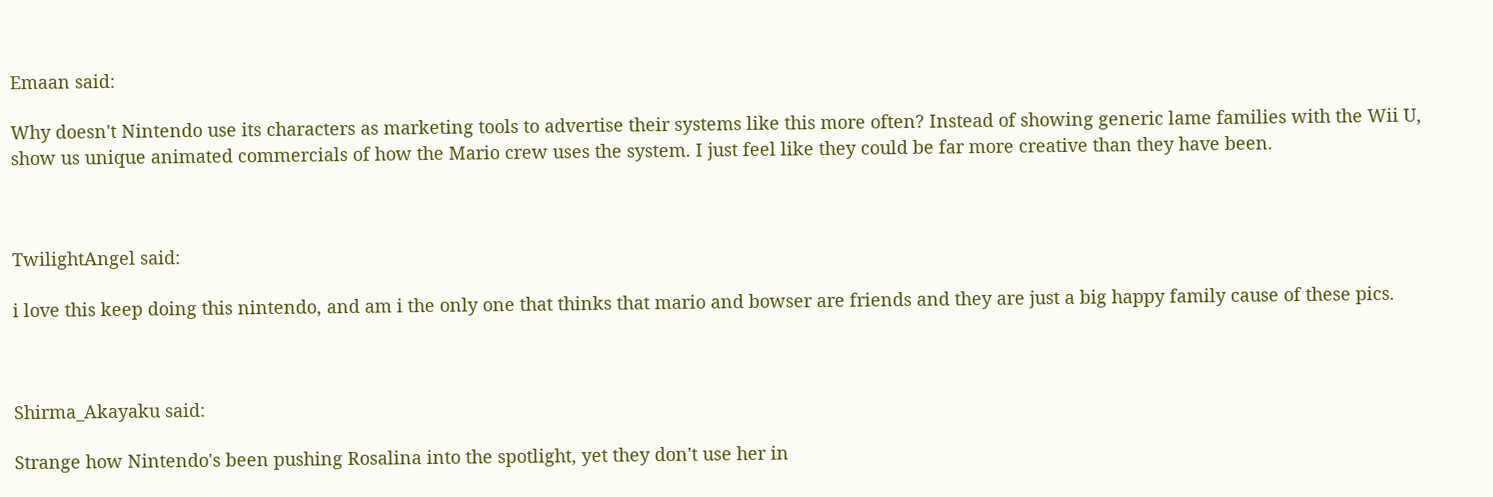Emaan said:

Why doesn't Nintendo use its characters as marketing tools to advertise their systems like this more often? Instead of showing generic lame families with the Wii U, show us unique animated commercials of how the Mario crew uses the system. I just feel like they could be far more creative than they have been.



TwilightAngel said:

i love this keep doing this nintendo, and am i the only one that thinks that mario and bowser are friends and they are just a big happy family cause of these pics.



Shirma_Akayaku said:

Strange how Nintendo's been pushing Rosalina into the spotlight, yet they don't use her in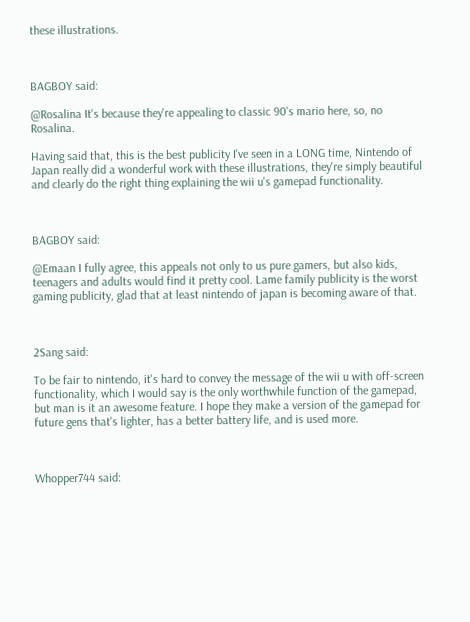these illustrations.



BAGBOY said:

@Rosalina It's because they're appealing to classic 90's mario here, so, no Rosalina.

Having said that, this is the best publicity I've seen in a LONG time, Nintendo of Japan really did a wonderful work with these illustrations, they're simply beautiful and clearly do the right thing explaining the wii u's gamepad functionality.



BAGBOY said:

@Emaan I fully agree, this appeals not only to us pure gamers, but also kids, teenagers and adults would find it pretty cool. Lame family publicity is the worst gaming publicity, glad that at least nintendo of japan is becoming aware of that.



2Sang said:

To be fair to nintendo, it's hard to convey the message of the wii u with off-screen functionality, which I would say is the only worthwhile function of the gamepad, but man is it an awesome feature. I hope they make a version of the gamepad for future gens that's lighter, has a better battery life, and is used more.



Whopper744 said: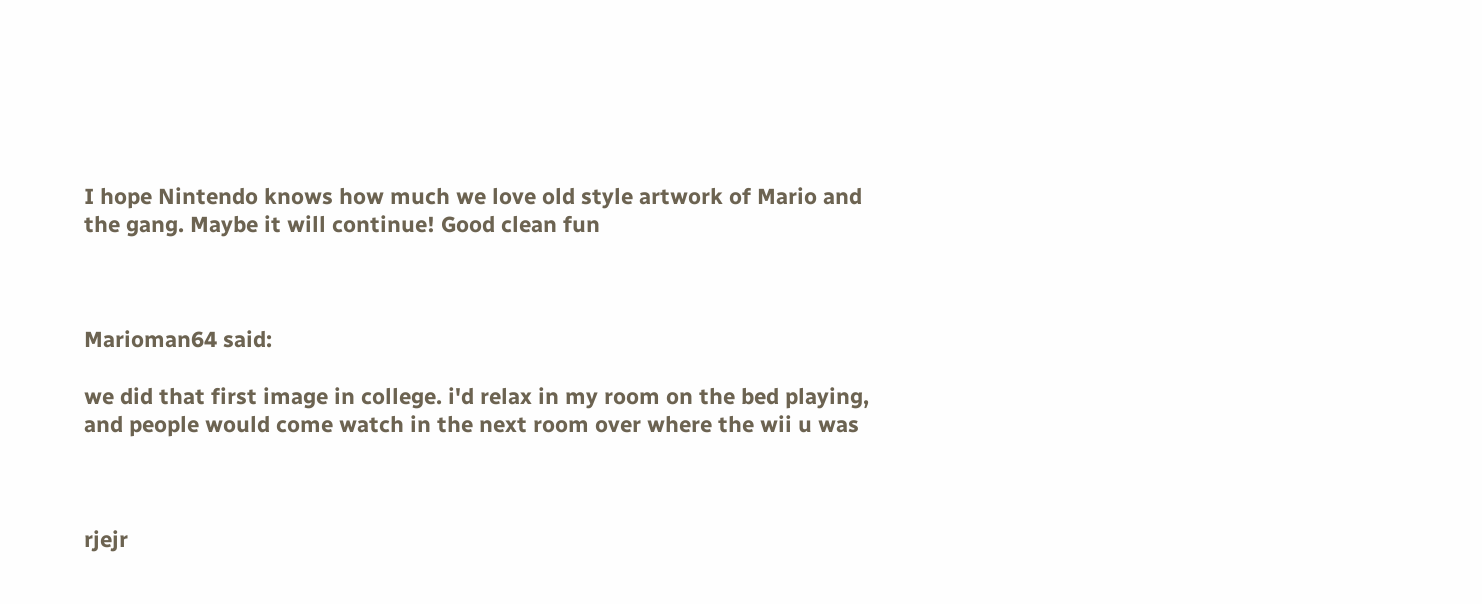I hope Nintendo knows how much we love old style artwork of Mario and the gang. Maybe it will continue! Good clean fun



Marioman64 said:

we did that first image in college. i'd relax in my room on the bed playing, and people would come watch in the next room over where the wii u was



rjejr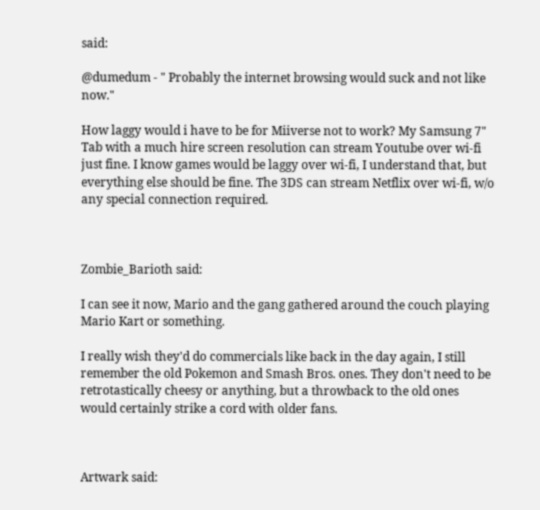said:

@dumedum - " Probably the internet browsing would suck and not like now."

How laggy would i have to be for Miiverse not to work? My Samsung 7" Tab with a much hire screen resolution can stream Youtube over wi-fi just fine. I know games would be laggy over wi-fi, I understand that, but everything else should be fine. The 3DS can stream Netflix over wi-fi, w/o any special connection required.



Zombie_Barioth said:

I can see it now, Mario and the gang gathered around the couch playing Mario Kart or something.

I really wish they'd do commercials like back in the day again, I still remember the old Pokemon and Smash Bros. ones. They don't need to be retrotastically cheesy or anything, but a throwback to the old ones would certainly strike a cord with older fans.



Artwark said: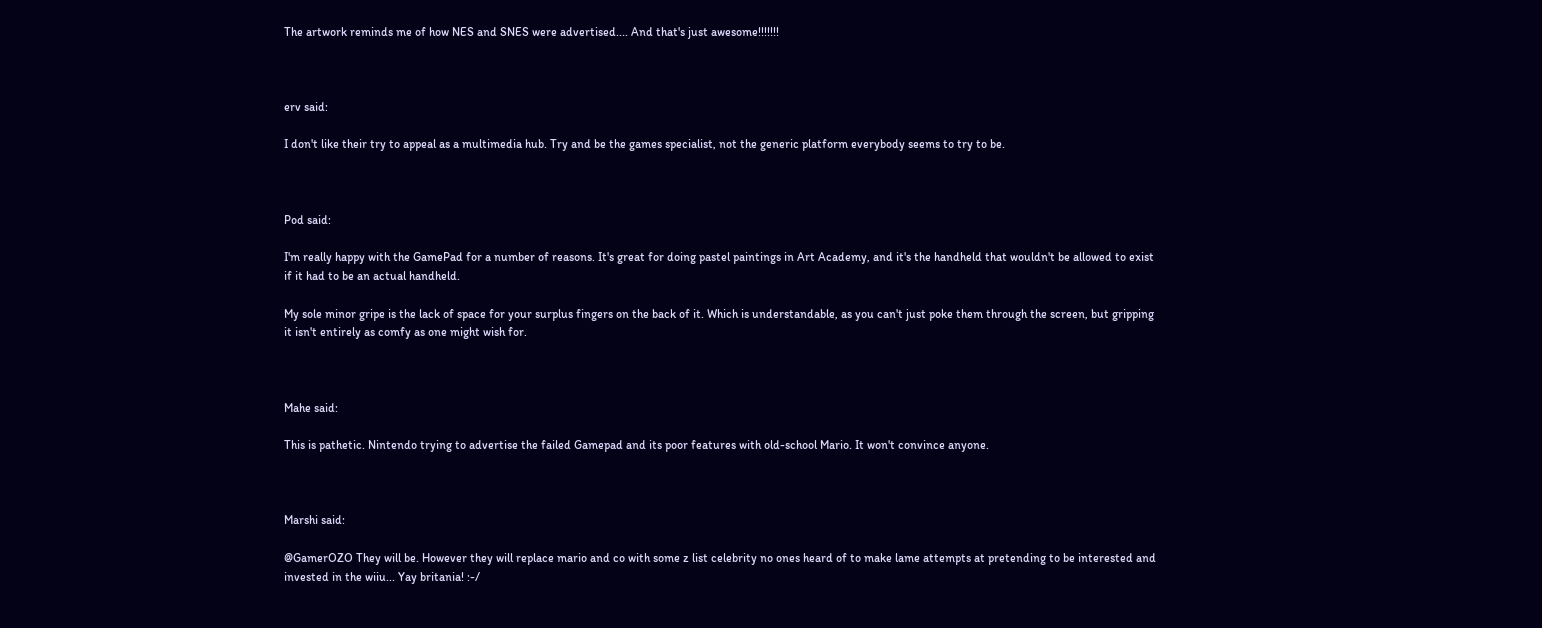The artwork reminds me of how NES and SNES were advertised.... And that's just awesome!!!!!!!



erv said:

I don't like their try to appeal as a multimedia hub. Try and be the games specialist, not the generic platform everybody seems to try to be.



Pod said:

I'm really happy with the GamePad for a number of reasons. It's great for doing pastel paintings in Art Academy, and it's the handheld that wouldn't be allowed to exist if it had to be an actual handheld.

My sole minor gripe is the lack of space for your surplus fingers on the back of it. Which is understandable, as you can't just poke them through the screen, but gripping it isn't entirely as comfy as one might wish for.



Mahe said:

This is pathetic. Nintendo trying to advertise the failed Gamepad and its poor features with old-school Mario. It won't convince anyone.



Marshi said:

@GamerOZO They will be. However they will replace mario and co with some z list celebrity no ones heard of to make lame attempts at pretending to be interested and invested in the wiiu... Yay britania! :-/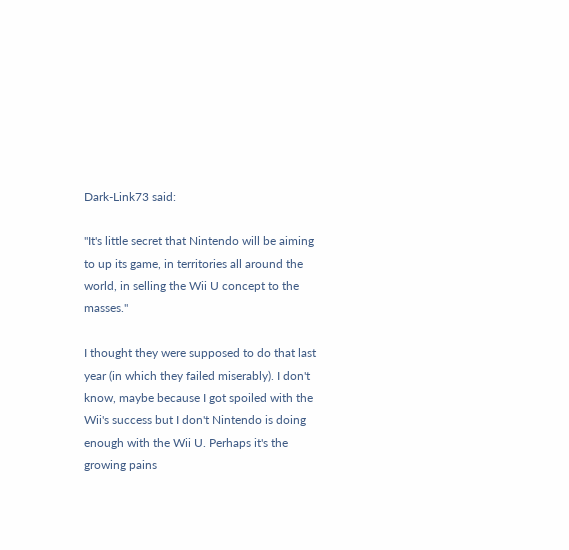Dark-Link73 said:

"It's little secret that Nintendo will be aiming to up its game, in territories all around the world, in selling the Wii U concept to the masses."

I thought they were supposed to do that last year (in which they failed miserably). I don't know, maybe because I got spoiled with the Wii's success but I don't Nintendo is doing enough with the Wii U. Perhaps it's the growing pains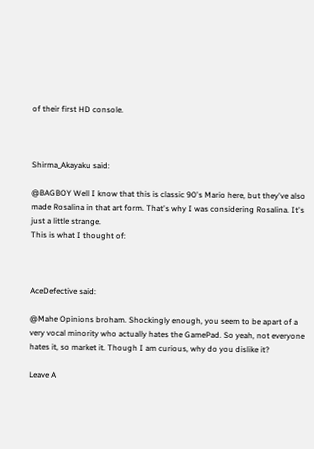of their first HD console.



Shirma_Akayaku said:

@BAGBOY Well I know that this is classic 90's Mario here, but they've also made Rosalina in that art form. That's why I was considering Rosalina. It's just a little strange.
This is what I thought of:



AceDefective said:

@Mahe Opinions broham. Shockingly enough, you seem to be apart of a very vocal minority who actually hates the GamePad. So yeah, not everyone hates it, so market it. Though I am curious, why do you dislike it?

Leave A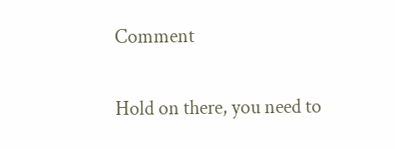Comment

Hold on there, you need to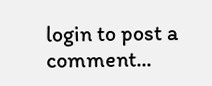login to post a comment...